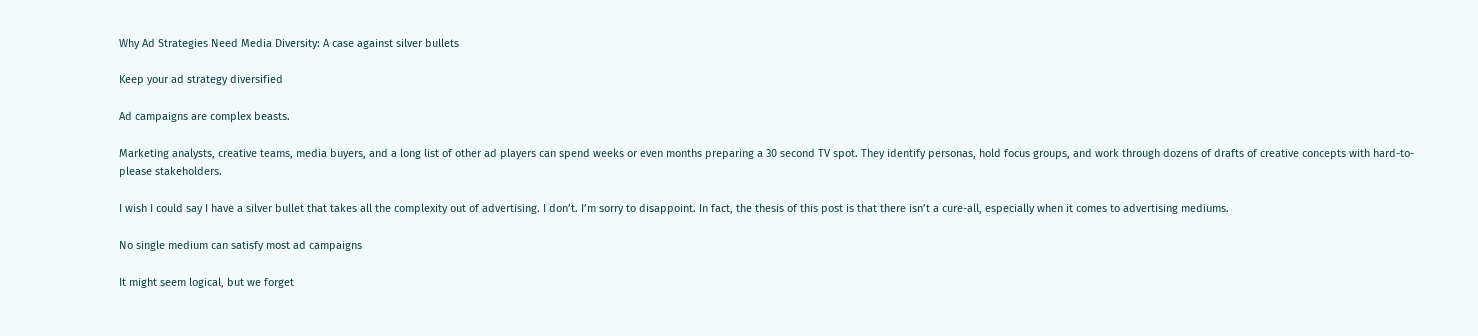Why Ad Strategies Need Media Diversity: A case against silver bullets

Keep your ad strategy diversified

Ad campaigns are complex beasts.

Marketing analysts, creative teams, media buyers, and a long list of other ad players can spend weeks or even months preparing a 30 second TV spot. They identify personas, hold focus groups, and work through dozens of drafts of creative concepts with hard-to-please stakeholders.

I wish I could say I have a silver bullet that takes all the complexity out of advertising. I don’t. I’m sorry to disappoint. In fact, the thesis of this post is that there isn’t a cure-all, especially when it comes to advertising mediums.

No single medium can satisfy most ad campaigns

It might seem logical, but we forget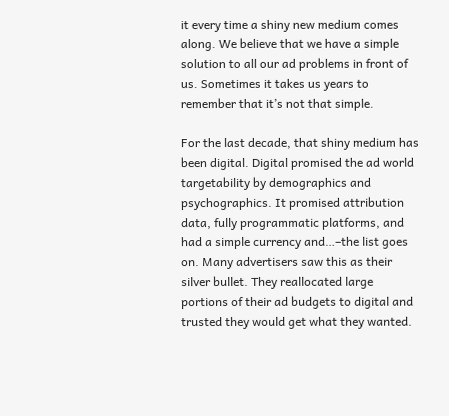it every time a shiny new medium comes along. We believe that we have a simple solution to all our ad problems in front of us. Sometimes it takes us years to remember that it’s not that simple.

For the last decade, that shiny medium has been digital. Digital promised the ad world targetability by demographics and psychographics. It promised attribution data, fully programmatic platforms, and had a simple currency and…–the list goes on. Many advertisers saw this as their silver bullet. They reallocated large portions of their ad budgets to digital and trusted they would get what they wanted.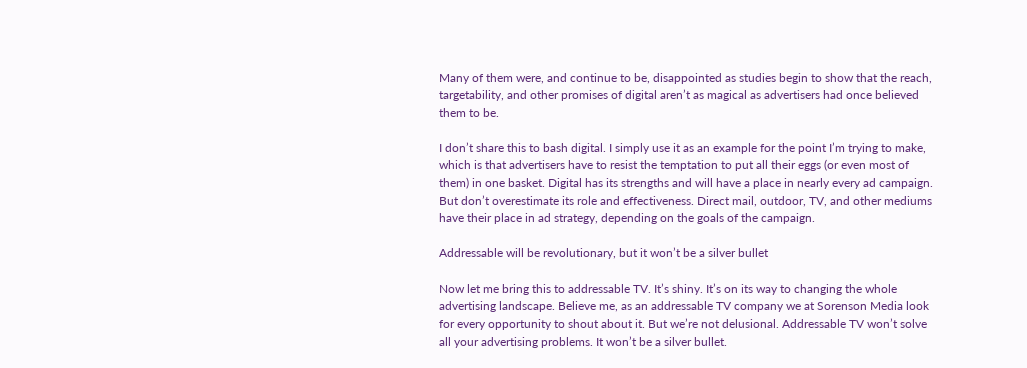Many of them were, and continue to be, disappointed as studies begin to show that the reach, targetability, and other promises of digital aren’t as magical as advertisers had once believed them to be.

I don’t share this to bash digital. I simply use it as an example for the point I’m trying to make, which is that advertisers have to resist the temptation to put all their eggs (or even most of them) in one basket. Digital has its strengths and will have a place in nearly every ad campaign. But don’t overestimate its role and effectiveness. Direct mail, outdoor, TV, and other mediums have their place in ad strategy, depending on the goals of the campaign.

Addressable will be revolutionary, but it won’t be a silver bullet

Now let me bring this to addressable TV. It’s shiny. It’s on its way to changing the whole advertising landscape. Believe me, as an addressable TV company we at Sorenson Media look for every opportunity to shout about it. But we’re not delusional. Addressable TV won’t solve all your advertising problems. It won’t be a silver bullet.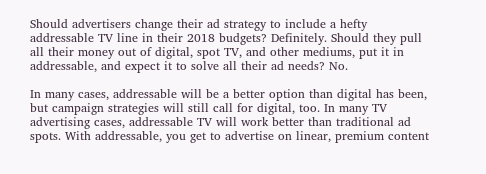Should advertisers change their ad strategy to include a hefty addressable TV line in their 2018 budgets? Definitely. Should they pull all their money out of digital, spot TV, and other mediums, put it in addressable, and expect it to solve all their ad needs? No.

In many cases, addressable will be a better option than digital has been, but campaign strategies will still call for digital, too. In many TV advertising cases, addressable TV will work better than traditional ad spots. With addressable, you get to advertise on linear, premium content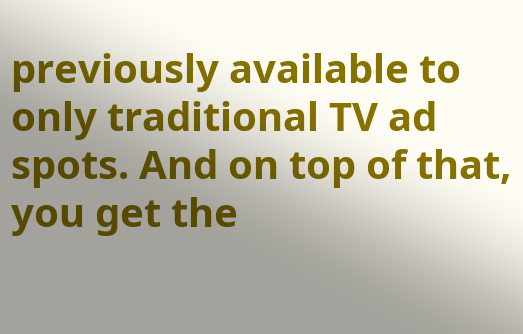previously available to only traditional TV ad spots. And on top of that, you get the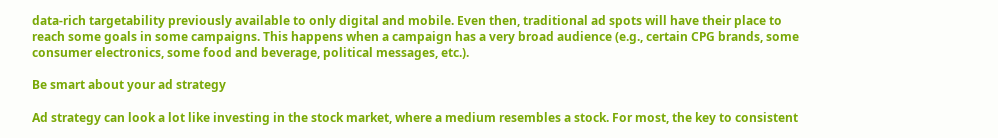data-rich targetability previously available to only digital and mobile. Even then, traditional ad spots will have their place to reach some goals in some campaigns. This happens when a campaign has a very broad audience (e.g., certain CPG brands, some consumer electronics, some food and beverage, political messages, etc.).

Be smart about your ad strategy

Ad strategy can look a lot like investing in the stock market, where a medium resembles a stock. For most, the key to consistent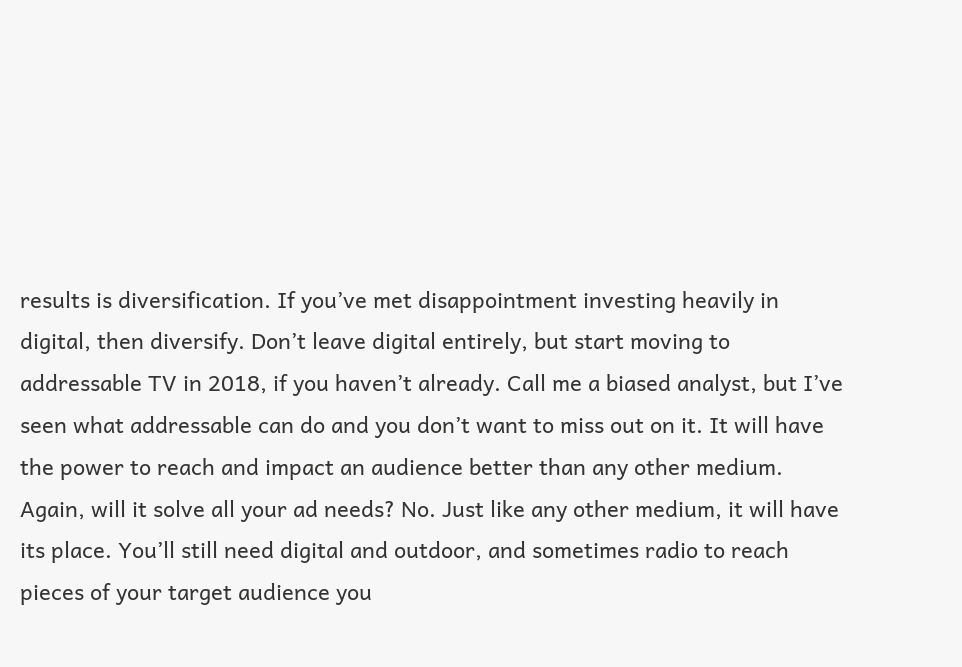results is diversification. If you’ve met disappointment investing heavily in digital, then diversify. Don’t leave digital entirely, but start moving to addressable TV in 2018, if you haven’t already. Call me a biased analyst, but I’ve seen what addressable can do and you don’t want to miss out on it. It will have the power to reach and impact an audience better than any other medium. Again, will it solve all your ad needs? No. Just like any other medium, it will have its place. You’ll still need digital and outdoor, and sometimes radio to reach pieces of your target audience you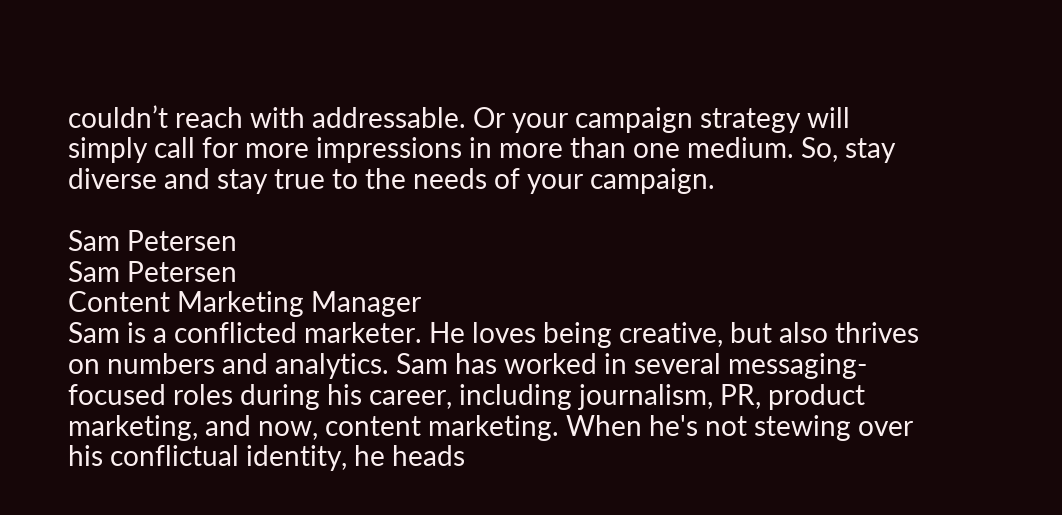couldn’t reach with addressable. Or your campaign strategy will simply call for more impressions in more than one medium. So, stay diverse and stay true to the needs of your campaign.

Sam Petersen
Sam Petersen
Content Marketing Manager
Sam is a conflicted marketer. He loves being creative, but also thrives on numbers and analytics. Sam has worked in several messaging-focused roles during his career, including journalism, PR, product marketing, and now, content marketing. When he's not stewing over his conflictual identity, he heads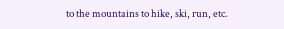to the mountains to hike, ski, run, etc.